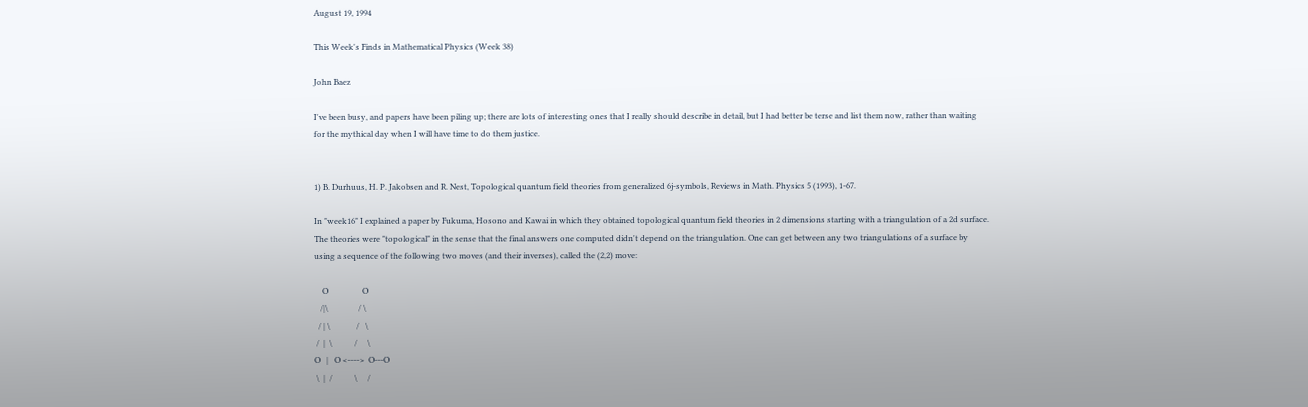August 19, 1994

This Week's Finds in Mathematical Physics (Week 38)

John Baez

I've been busy, and papers have been piling up; there are lots of interesting ones that I really should describe in detail, but I had better be terse and list them now, rather than waiting for the mythical day when I will have time to do them justice.


1) B. Durhuus, H. P. Jakobsen and R. Nest, Topological quantum field theories from generalized 6j-symbols, Reviews in Math. Physics 5 (1993), 1-67.

In "week16" I explained a paper by Fukuma, Hosono and Kawai in which they obtained topological quantum field theories in 2 dimensions starting with a triangulation of a 2d surface. The theories were "topological" in the sense that the final answers one computed didn't depend on the triangulation. One can get between any two triangulations of a surface by using a sequence of the following two moves (and their inverses), called the (2,2) move:

    O                 O
   /|\               / \
  / | \             /   \
 /  |  \           /     \
O   |   O <---->  O---O
 \  |  /           \     /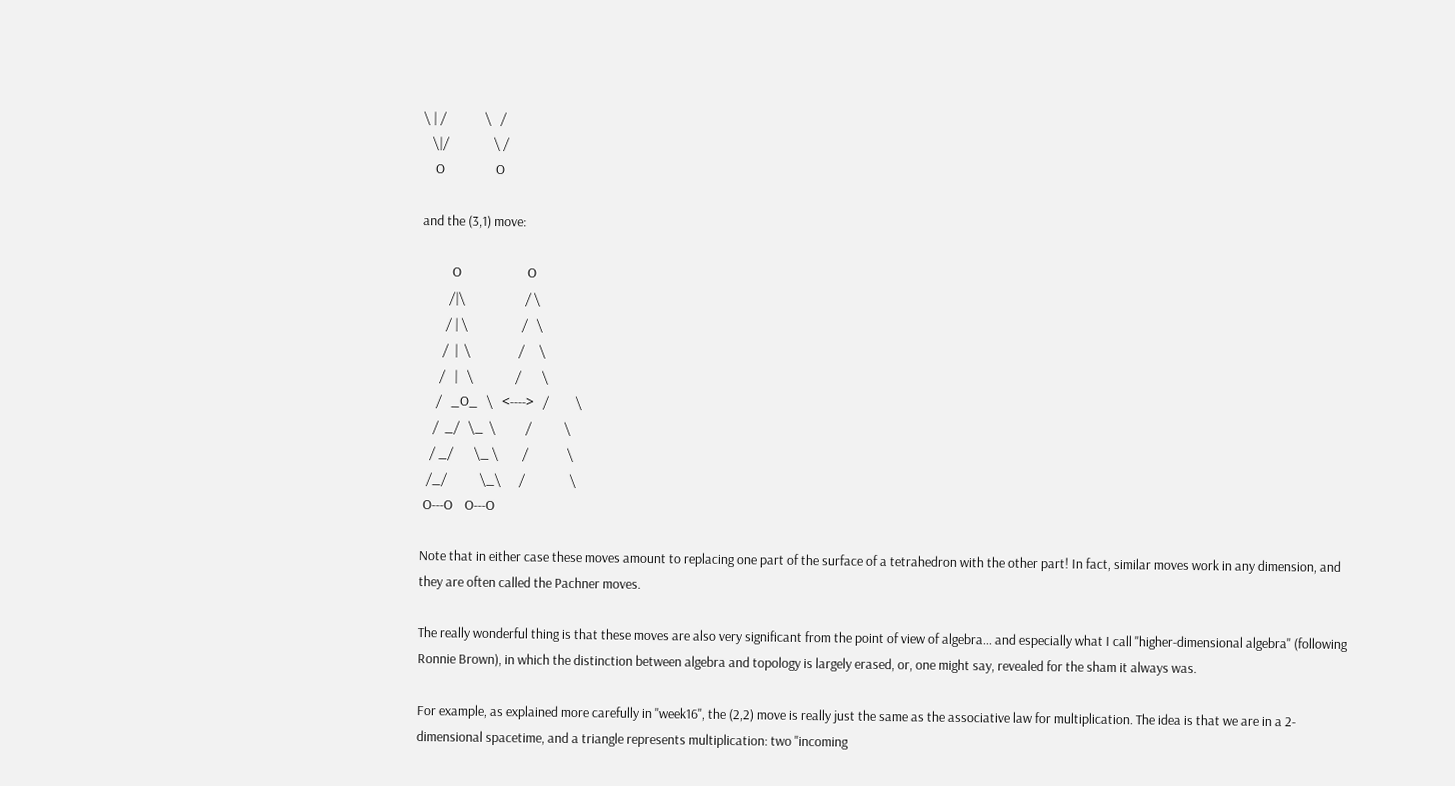\ | /             \   /
   \|/               \ /
    O                 O

and the (3,1) move:

          O                      O
         /|\                    / \
        / | \                  /   \
       /  |  \                /     \
      /   |   \              /       \
     /   _O_   \   <---->   /         \
    /  _/   \_  \          /           \
   / _/       \_ \        /             \
  /_/           \_\      /               \
 O---O    O---O

Note that in either case these moves amount to replacing one part of the surface of a tetrahedron with the other part! In fact, similar moves work in any dimension, and they are often called the Pachner moves.

The really wonderful thing is that these moves are also very significant from the point of view of algebra... and especially what I call "higher-dimensional algebra" (following Ronnie Brown), in which the distinction between algebra and topology is largely erased, or, one might say, revealed for the sham it always was.

For example, as explained more carefully in "week16", the (2,2) move is really just the same as the associative law for multiplication. The idea is that we are in a 2-dimensional spacetime, and a triangle represents multiplication: two "incoming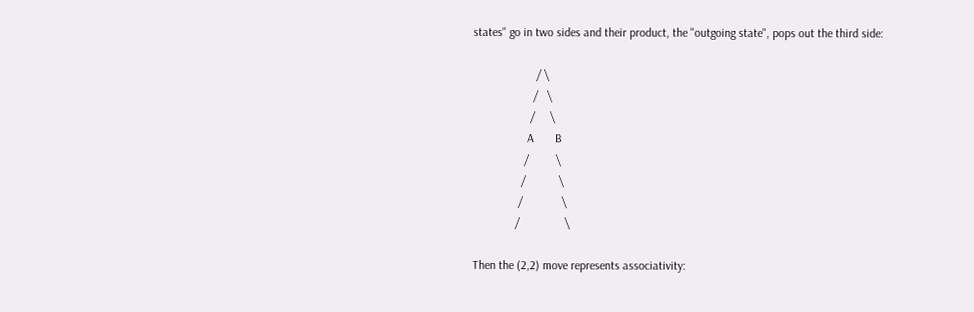states" go in two sides and their product, the "outgoing state", pops out the third side:

                     / \
                    /   \
                   /     \
                  A       B
                 /         \
                /           \
               /             \
              /               \

Then the (2,2) move represents associativity: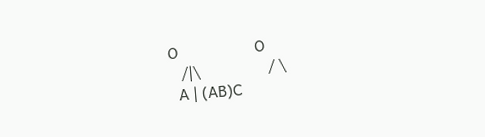O                   O
   /|\                 / \
  A | (AB)C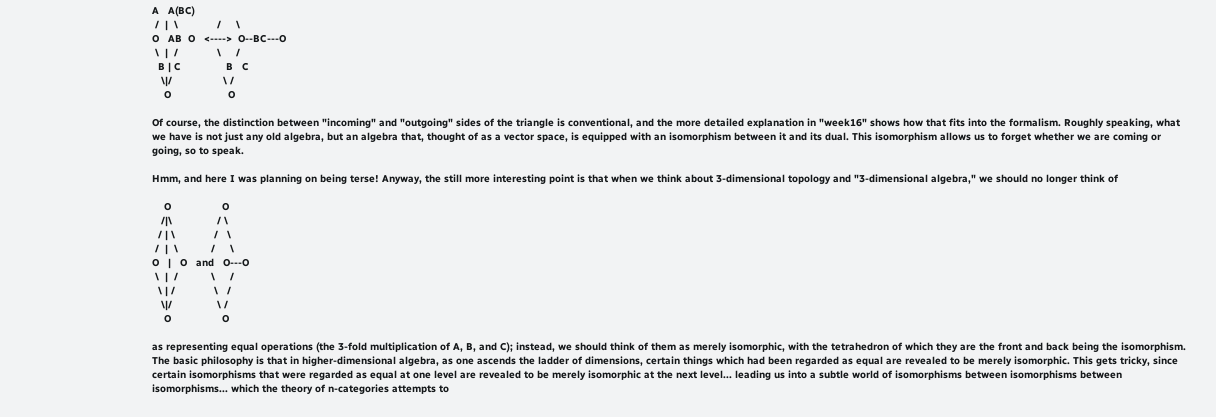A   A(BC)
 /  |  \             /     \
O   AB  O   <---->  O--BC---O
 \  |  /             \     /
  B | C               B   C
   \|/                 \ /
    O                   O

Of course, the distinction between "incoming" and "outgoing" sides of the triangle is conventional, and the more detailed explanation in "week16" shows how that fits into the formalism. Roughly speaking, what we have is not just any old algebra, but an algebra that, thought of as a vector space, is equipped with an isomorphism between it and its dual. This isomorphism allows us to forget whether we are coming or going, so to speak.

Hmm, and here I was planning on being terse! Anyway, the still more interesting point is that when we think about 3-dimensional topology and "3-dimensional algebra," we should no longer think of

    O                 O
   /|\               / \
  / | \             /   \
 /  |  \           /     \
O   |   O   and   O---O
 \  |  /           \     /
  \ | /             \   /
   \|/               \ /
    O                 O

as representing equal operations (the 3-fold multiplication of A, B, and C); instead, we should think of them as merely isomorphic, with the tetrahedron of which they are the front and back being the isomorphism. The basic philosophy is that in higher-dimensional algebra, as one ascends the ladder of dimensions, certain things which had been regarded as equal are revealed to be merely isomorphic. This gets tricky, since certain isomorphisms that were regarded as equal at one level are revealed to be merely isomorphic at the next level... leading us into a subtle world of isomorphisms between isomorphisms between isomorphisms... which the theory of n-categories attempts to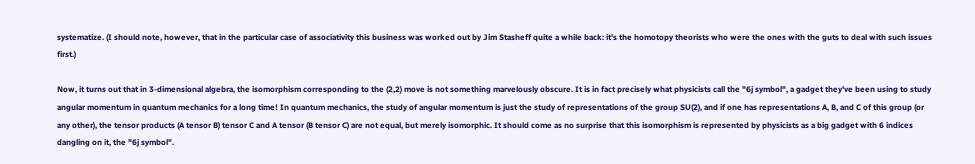systematize. (I should note, however, that in the particular case of associativity this business was worked out by Jim Stasheff quite a while back: it's the homotopy theorists who were the ones with the guts to deal with such issues first.)

Now, it turns out that in 3-dimensional algebra, the isomorphism corresponding to the (2,2) move is not something marvelously obscure. It is in fact precisely what physicists call the "6j symbol", a gadget they've been using to study angular momentum in quantum mechanics for a long time! In quantum mechanics, the study of angular momentum is just the study of representations of the group SU(2), and if one has representations A, B, and C of this group (or any other), the tensor products (A tensor B) tensor C and A tensor (B tensor C) are not equal, but merely isomorphic. It should come as no surprise that this isomorphism is represented by physicists as a big gadget with 6 indices dangling on it, the "6j symbol".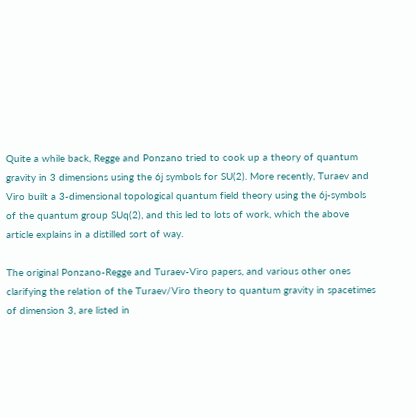Quite a while back, Regge and Ponzano tried to cook up a theory of quantum gravity in 3 dimensions using the 6j symbols for SU(2). More recently, Turaev and Viro built a 3-dimensional topological quantum field theory using the 6j-symbols of the quantum group SUq(2), and this led to lots of work, which the above article explains in a distilled sort of way.

The original Ponzano-Regge and Turaev-Viro papers, and various other ones clarifying the relation of the Turaev/Viro theory to quantum gravity in spacetimes of dimension 3, are listed in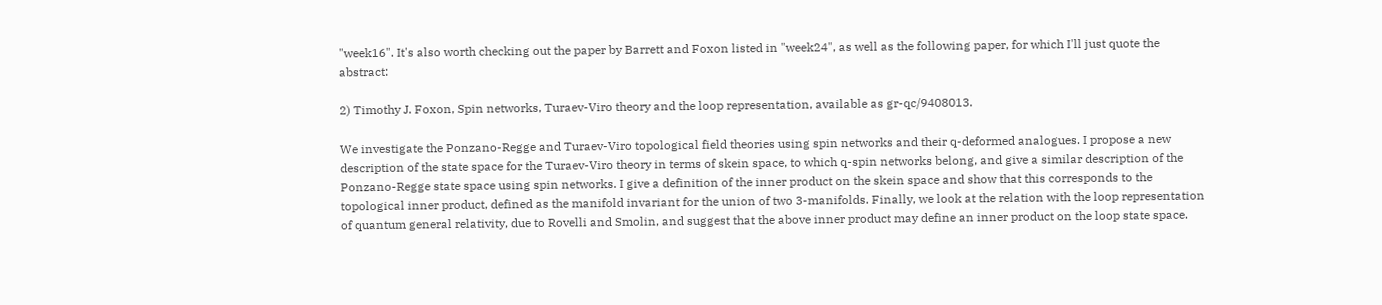"week16". It's also worth checking out the paper by Barrett and Foxon listed in "week24", as well as the following paper, for which I'll just quote the abstract:

2) Timothy J. Foxon, Spin networks, Turaev-Viro theory and the loop representation, available as gr-qc/9408013.

We investigate the Ponzano-Regge and Turaev-Viro topological field theories using spin networks and their q-deformed analogues. I propose a new description of the state space for the Turaev-Viro theory in terms of skein space, to which q-spin networks belong, and give a similar description of the Ponzano-Regge state space using spin networks. I give a definition of the inner product on the skein space and show that this corresponds to the topological inner product, defined as the manifold invariant for the union of two 3-manifolds. Finally, we look at the relation with the loop representation of quantum general relativity, due to Rovelli and Smolin, and suggest that the above inner product may define an inner product on the loop state space.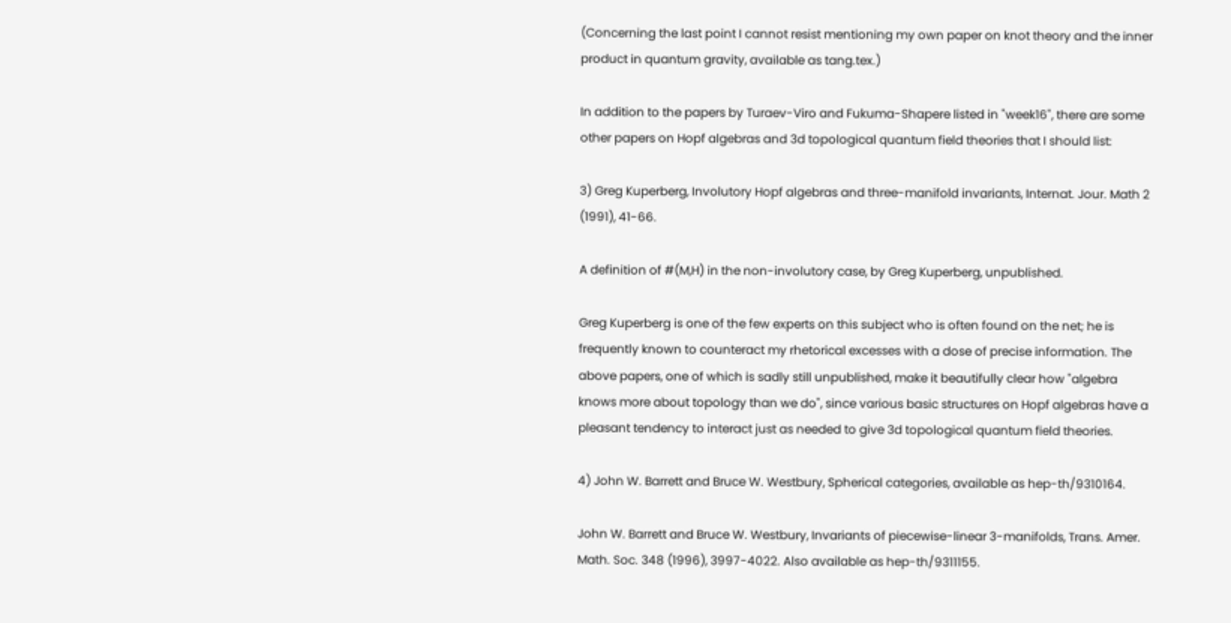(Concerning the last point I cannot resist mentioning my own paper on knot theory and the inner product in quantum gravity, available as tang.tex.)

In addition to the papers by Turaev-Viro and Fukuma-Shapere listed in "week16", there are some other papers on Hopf algebras and 3d topological quantum field theories that I should list:

3) Greg Kuperberg, Involutory Hopf algebras and three-manifold invariants, Internat. Jour. Math 2 (1991), 41-66.

A definition of #(M,H) in the non-involutory case, by Greg Kuperberg, unpublished.

Greg Kuperberg is one of the few experts on this subject who is often found on the net; he is frequently known to counteract my rhetorical excesses with a dose of precise information. The above papers, one of which is sadly still unpublished, make it beautifully clear how "algebra knows more about topology than we do", since various basic structures on Hopf algebras have a pleasant tendency to interact just as needed to give 3d topological quantum field theories.

4) John W. Barrett and Bruce W. Westbury, Spherical categories, available as hep-th/9310164.

John W. Barrett and Bruce W. Westbury, Invariants of piecewise-linear 3-manifolds, Trans. Amer. Math. Soc. 348 (1996), 3997-4022. Also available as hep-th/9311155.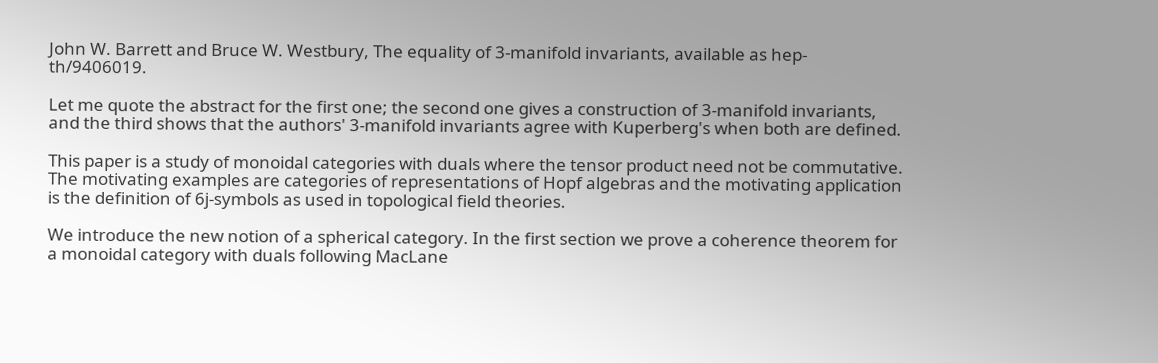John W. Barrett and Bruce W. Westbury, The equality of 3-manifold invariants, available as hep-th/9406019.

Let me quote the abstract for the first one; the second one gives a construction of 3-manifold invariants, and the third shows that the authors' 3-manifold invariants agree with Kuperberg's when both are defined.

This paper is a study of monoidal categories with duals where the tensor product need not be commutative. The motivating examples are categories of representations of Hopf algebras and the motivating application is the definition of 6j-symbols as used in topological field theories.

We introduce the new notion of a spherical category. In the first section we prove a coherence theorem for a monoidal category with duals following MacLane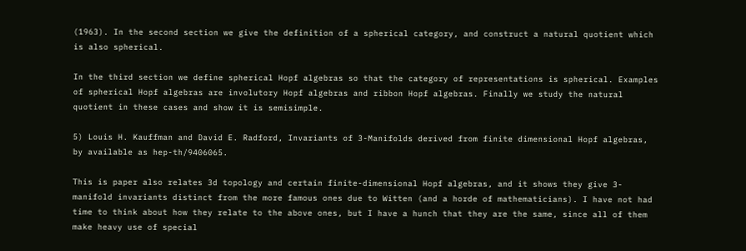(1963). In the second section we give the definition of a spherical category, and construct a natural quotient which is also spherical.

In the third section we define spherical Hopf algebras so that the category of representations is spherical. Examples of spherical Hopf algebras are involutory Hopf algebras and ribbon Hopf algebras. Finally we study the natural quotient in these cases and show it is semisimple.

5) Louis H. Kauffman and David E. Radford, Invariants of 3-Manifolds derived from finite dimensional Hopf algebras, by available as hep-th/9406065.

This is paper also relates 3d topology and certain finite-dimensional Hopf algebras, and it shows they give 3-manifold invariants distinct from the more famous ones due to Witten (and a horde of mathematicians). I have not had time to think about how they relate to the above ones, but I have a hunch that they are the same, since all of them make heavy use of special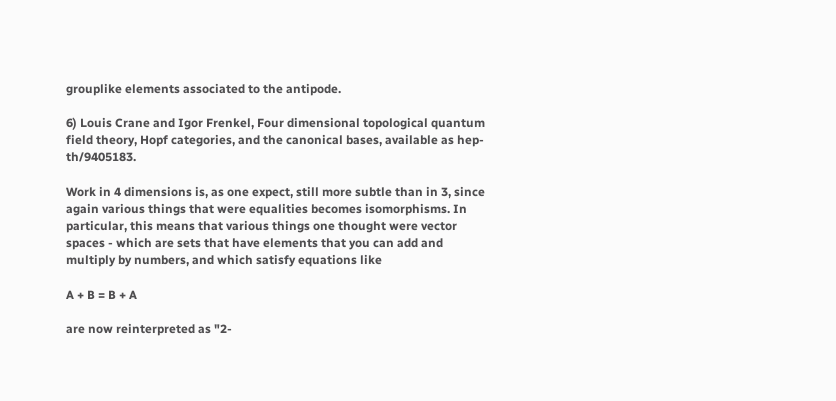grouplike elements associated to the antipode.

6) Louis Crane and Igor Frenkel, Four dimensional topological quantum field theory, Hopf categories, and the canonical bases, available as hep-th/9405183.

Work in 4 dimensions is, as one expect, still more subtle than in 3, since again various things that were equalities becomes isomorphisms. In particular, this means that various things one thought were vector spaces - which are sets that have elements that you can add and multiply by numbers, and which satisfy equations like

A + B = B + A

are now reinterpreted as "2-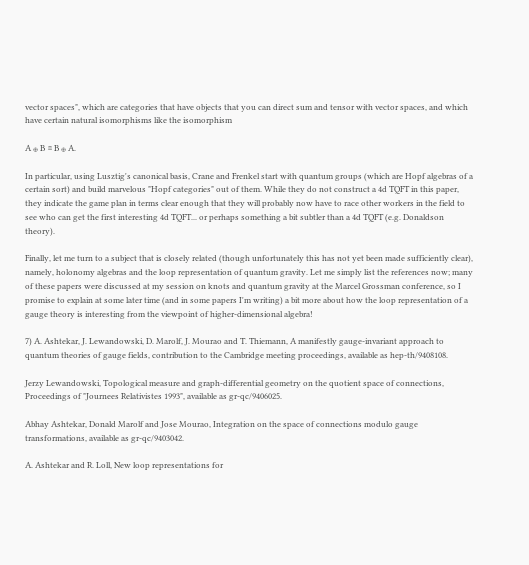vector spaces", which are categories that have objects that you can direct sum and tensor with vector spaces, and which have certain natural isomorphisms like the isomorphism

A ⊕ B ≅ B ⊕ A.

In particular, using Lusztig's canonical basis, Crane and Frenkel start with quantum groups (which are Hopf algebras of a certain sort) and build marvelous "Hopf categories" out of them. While they do not construct a 4d TQFT in this paper, they indicate the game plan in terms clear enough that they will probably now have to race other workers in the field to see who can get the first interesting 4d TQFT... or perhaps something a bit subtler than a 4d TQFT (e.g. Donaldson theory).

Finally, let me turn to a subject that is closely related (though unfortunately this has not yet been made sufficiently clear), namely, holonomy algebras and the loop representation of quantum gravity. Let me simply list the references now; many of these papers were discussed at my session on knots and quantum gravity at the Marcel Grossman conference, so I promise to explain at some later time (and in some papers I'm writing) a bit more about how the loop representation of a gauge theory is interesting from the viewpoint of higher-dimensional algebra!

7) A. Ashtekar, J. Lewandowski, D. Marolf, J. Mourao and T. Thiemann, A manifestly gauge-invariant approach to quantum theories of gauge fields, contribution to the Cambridge meeting proceedings, available as hep-th/9408108.

Jerzy Lewandowski, Topological measure and graph-differential geometry on the quotient space of connections, Proceedings of "Journees Relativistes 1993", available as gr-qc/9406025.

Abhay Ashtekar, Donald Marolf and Jose Mourao, Integration on the space of connections modulo gauge transformations, available as gr-qc/9403042.

A. Ashtekar and R. Loll, New loop representations for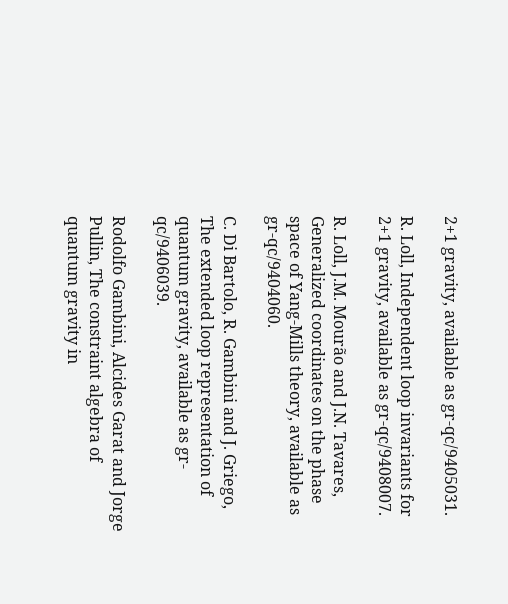2+1 gravity, available as gr-qc/9405031.

R. Loll, Independent loop invariants for 2+1 gravity, available as gr-qc/9408007.

R. Loll, J.M. Mourão and J.N. Tavares, Generalized coordinates on the phase space of Yang-Mills theory, available as gr-qc/9404060.

C. Di Bartolo, R. Gambini and J. Griego, The extended loop representation of quantum gravity, available as gr-qc/9406039.

Rodolfo Gambini, Alcides Garat and Jorge Pullin, The constraint algebra of quantum gravity in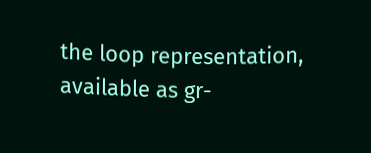the loop representation, available as gr-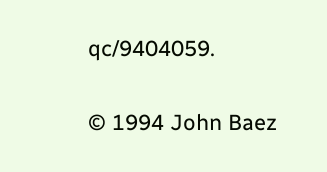qc/9404059.

© 1994 John Baez